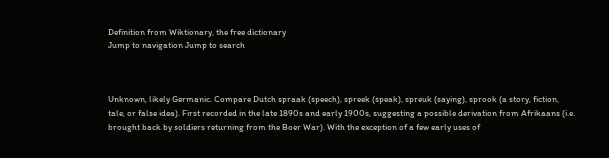Definition from Wiktionary, the free dictionary
Jump to navigation Jump to search



Unknown, likely Germanic. Compare Dutch spraak (speech), spreek (speak), spreuk (saying), sprook (a story, fiction, tale, or false idea). First recorded in the late 1890s and early 1900s, suggesting a possible derivation from Afrikaans (i.e. brought back by soldiers returning from the Boer War). With the exception of a few early uses of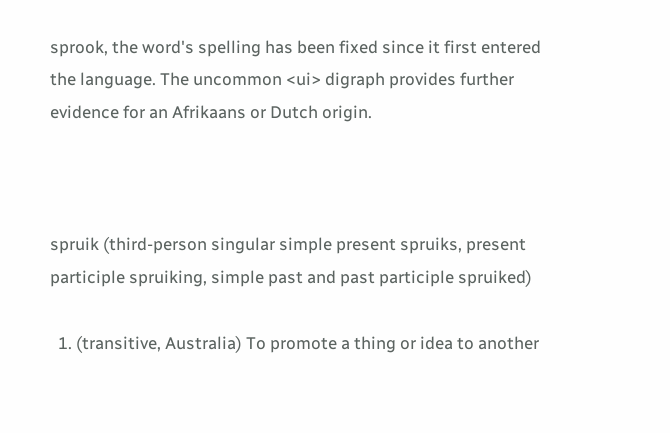sprook, the word's spelling has been fixed since it first entered the language. The uncommon <ui> digraph provides further evidence for an Afrikaans or Dutch origin.



spruik (third-person singular simple present spruiks, present participle spruiking, simple past and past participle spruiked)

  1. (transitive, Australia) To promote a thing or idea to another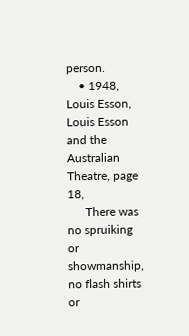person.
    • 1948, Louis Esson, Louis Esson and the Australian Theatre, page 18,
      There was no spruiking or showmanship, no flash shirts or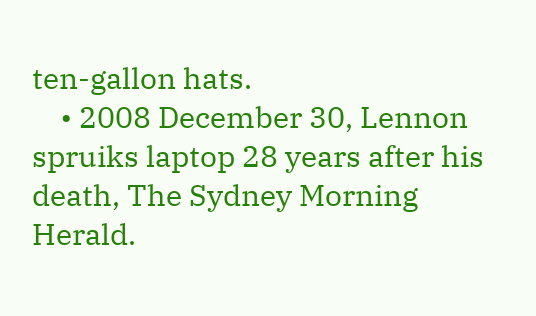ten-gallon hats.
    • 2008 December 30, Lennon spruiks laptop 28 years after his death, The Sydney Morning Herald.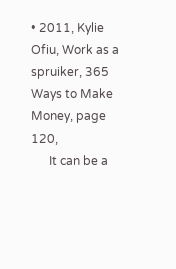• 2011, Kylie Ofiu, Work as a spruiker, 365 Ways to Make Money, page 120,
      It can be a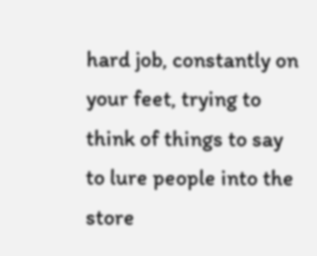hard job, constantly on your feet, trying to think of things to say to lure people into the store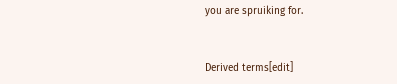you are spruiking for.


Derived terms[edit]